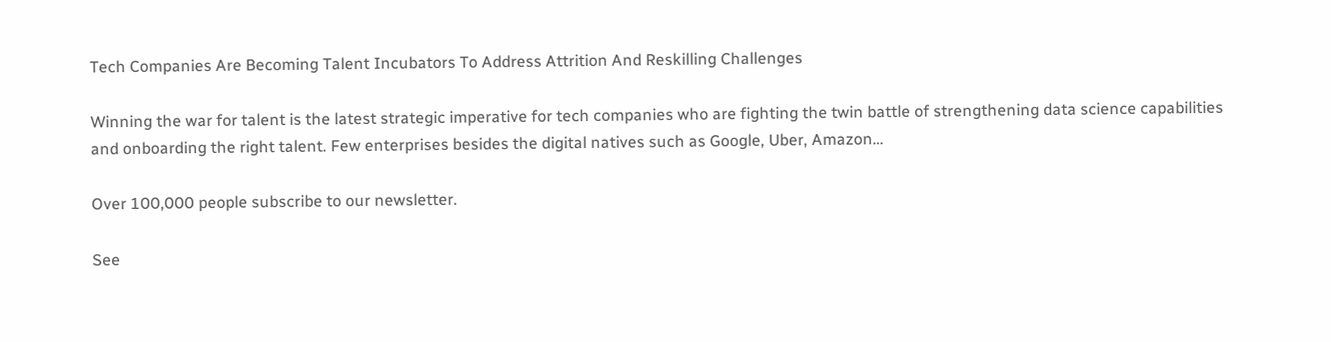Tech Companies Are Becoming Talent Incubators To Address Attrition And Reskilling Challenges

Winning the war for talent is the latest strategic imperative for tech companies who are fighting the twin battle of strengthening data science capabilities and onboarding the right talent. Few enterprises besides the digital natives such as Google, Uber, Amazon…

Over 100,000 people subscribe to our newsletter.

See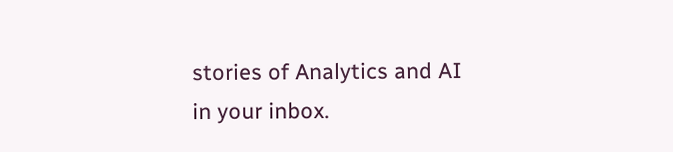stories of Analytics and AI in your inbox.